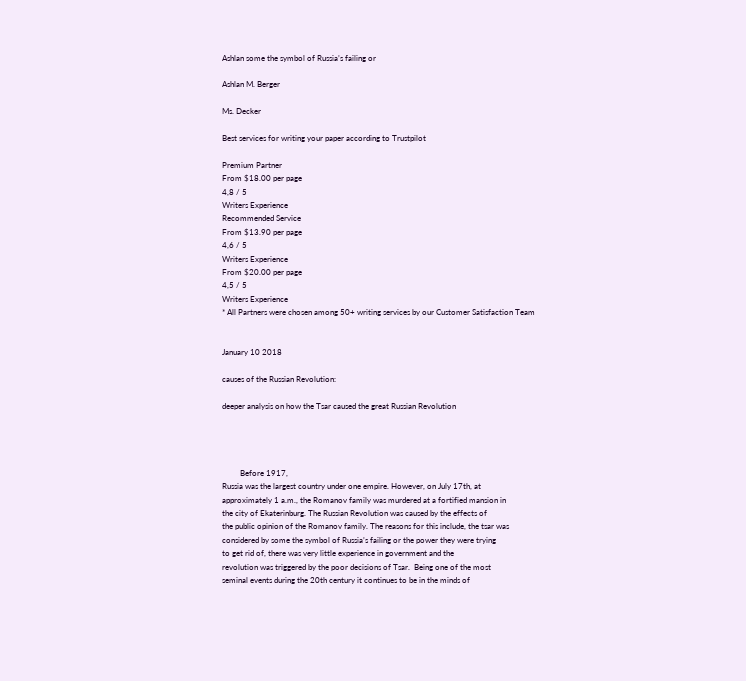Ashlan some the symbol of Russia’s failing or

Ashlan M. Berger

Ms. Decker

Best services for writing your paper according to Trustpilot

Premium Partner
From $18.00 per page
4,8 / 5
Writers Experience
Recommended Service
From $13.90 per page
4,6 / 5
Writers Experience
From $20.00 per page
4,5 / 5
Writers Experience
* All Partners were chosen among 50+ writing services by our Customer Satisfaction Team


January 10 2018

causes of the Russian Revolution:

deeper analysis on how the Tsar caused the great Russian Revolution




         Before 1917,
Russia was the largest country under one empire. However, on July 17th, at
approximately 1 a.m., the Romanov family was murdered at a fortified mansion in
the city of Ekaterinburg. The Russian Revolution was caused by the effects of
the public opinion of the Romanov family. The reasons for this include, the tsar was
considered by some the symbol of Russia’s failing or the power they were trying
to get rid of, there was very little experience in government and the
revolution was triggered by the poor decisions of Tsar.  Being one of the most
seminal events during the 20th century it continues to be in the minds of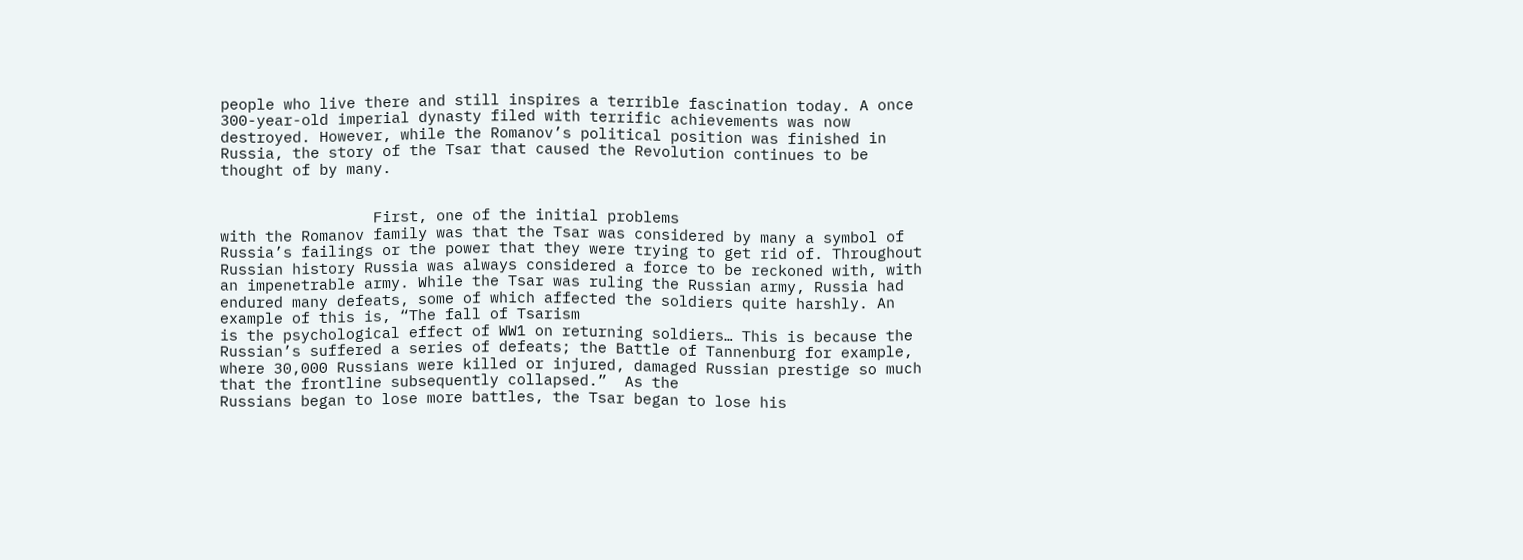people who live there and still inspires a terrible fascination today. A once
300-year-old imperial dynasty filed with terrific achievements was now
destroyed. However, while the Romanov’s political position was finished in
Russia, the story of the Tsar that caused the Revolution continues to be
thought of by many.


                 First, one of the initial problems
with the Romanov family was that the Tsar was considered by many a symbol of
Russia’s failings or the power that they were trying to get rid of. Throughout
Russian history Russia was always considered a force to be reckoned with, with
an impenetrable army. While the Tsar was ruling the Russian army, Russia had
endured many defeats, some of which affected the soldiers quite harshly. An
example of this is, “The fall of Tsarism
is the psychological effect of WW1 on returning soldiers… This is because the
Russian’s suffered a series of defeats; the Battle of Tannenburg for example,
where 30,000 Russians were killed or injured, damaged Russian prestige so much
that the frontline subsequently collapsed.”  As the
Russians began to lose more battles, the Tsar began to lose his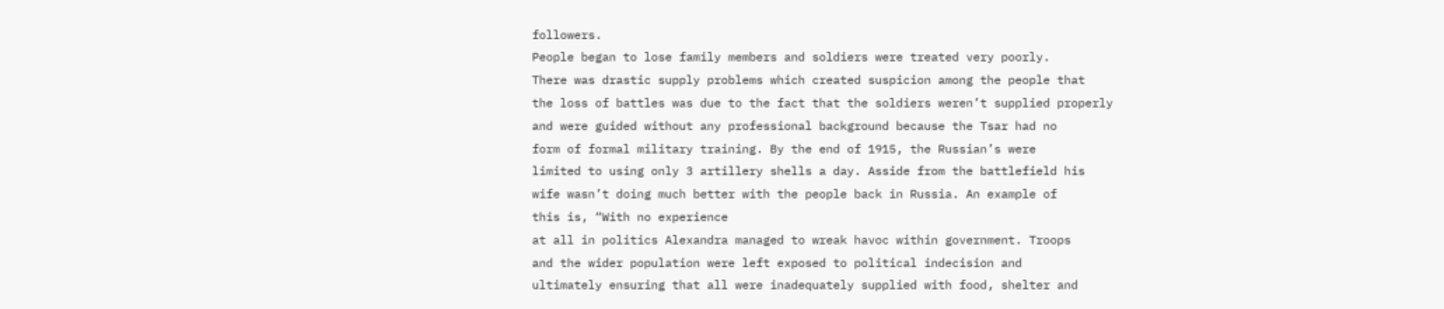followers.
People began to lose family members and soldiers were treated very poorly.
There was drastic supply problems which created suspicion among the people that
the loss of battles was due to the fact that the soldiers weren’t supplied properly
and were guided without any professional background because the Tsar had no
form of formal military training. By the end of 1915, the Russian’s were
limited to using only 3 artillery shells a day. Asside from the battlefield his
wife wasn’t doing much better with the people back in Russia. An example of
this is, “With no experience
at all in politics Alexandra managed to wreak havoc within government. Troops
and the wider population were left exposed to political indecision and
ultimately ensuring that all were inadequately supplied with food, shelter and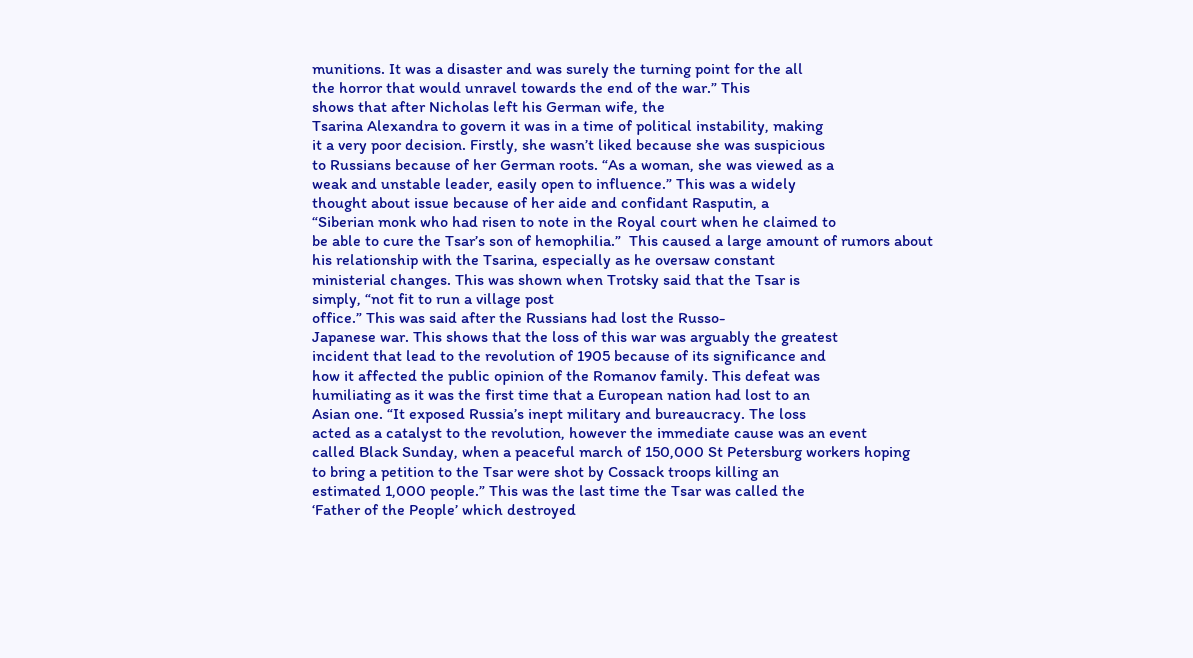munitions. It was a disaster and was surely the turning point for the all
the horror that would unravel towards the end of the war.” This
shows that after Nicholas left his German wife, the
Tsarina Alexandra to govern it was in a time of political instability, making
it a very poor decision. Firstly, she wasn’t liked because she was suspicious
to Russians because of her German roots. “As a woman, she was viewed as a
weak and unstable leader, easily open to influence.” This was a widely
thought about issue because of her aide and confidant Rasputin, a
“Siberian monk who had risen to note in the Royal court when he claimed to
be able to cure the Tsar’s son of hemophilia.”  This caused a large amount of rumors about
his relationship with the Tsarina, especially as he oversaw constant
ministerial changes. This was shown when Trotsky said that the Tsar is
simply, “not fit to run a village post
office.” This was said after the Russians had lost the Russo-
Japanese war. This shows that the loss of this war was arguably the greatest
incident that lead to the revolution of 1905 because of its significance and
how it affected the public opinion of the Romanov family. This defeat was
humiliating as it was the first time that a European nation had lost to an
Asian one. “It exposed Russia’s inept military and bureaucracy. The loss
acted as a catalyst to the revolution, however the immediate cause was an event
called Black Sunday, when a peaceful march of 150,000 St Petersburg workers hoping
to bring a petition to the Tsar were shot by Cossack troops killing an
estimated 1,000 people.” This was the last time the Tsar was called the
‘Father of the People’ which destroyed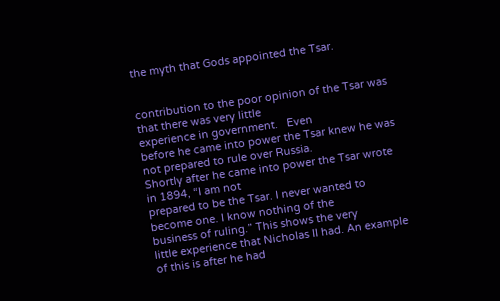the myth that Gods appointed the Tsar.


contribution to the poor opinion of the Tsar was that there was very little
experience in government.   Even
before he came into power the Tsar knew he was not prepared to rule over Russia.
Shortly after he came into power the Tsar wrote in 1894, “I am not
prepared to be the Tsar. I never wanted to become one. I know nothing of the
business of ruling.” This shows the very
little experience that Nicholas II had. An example of this is after he had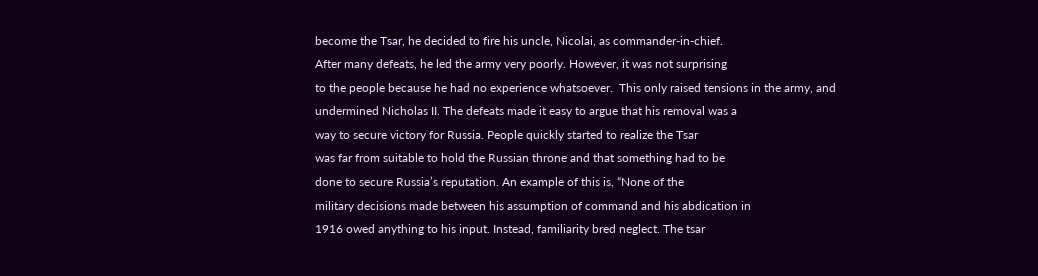become the Tsar, he decided to fire his uncle, Nicolai, as commander-in-chief.
After many defeats, he led the army very poorly. However, it was not surprising
to the people because he had no experience whatsoever.  This only raised tensions in the army, and
undermined Nicholas II. The defeats made it easy to argue that his removal was a
way to secure victory for Russia. People quickly started to realize the Tsar
was far from suitable to hold the Russian throne and that something had to be
done to secure Russia’s reputation. An example of this is, “None of the
military decisions made between his assumption of command and his abdication in
1916 owed anything to his input. Instead, familiarity bred neglect. The tsar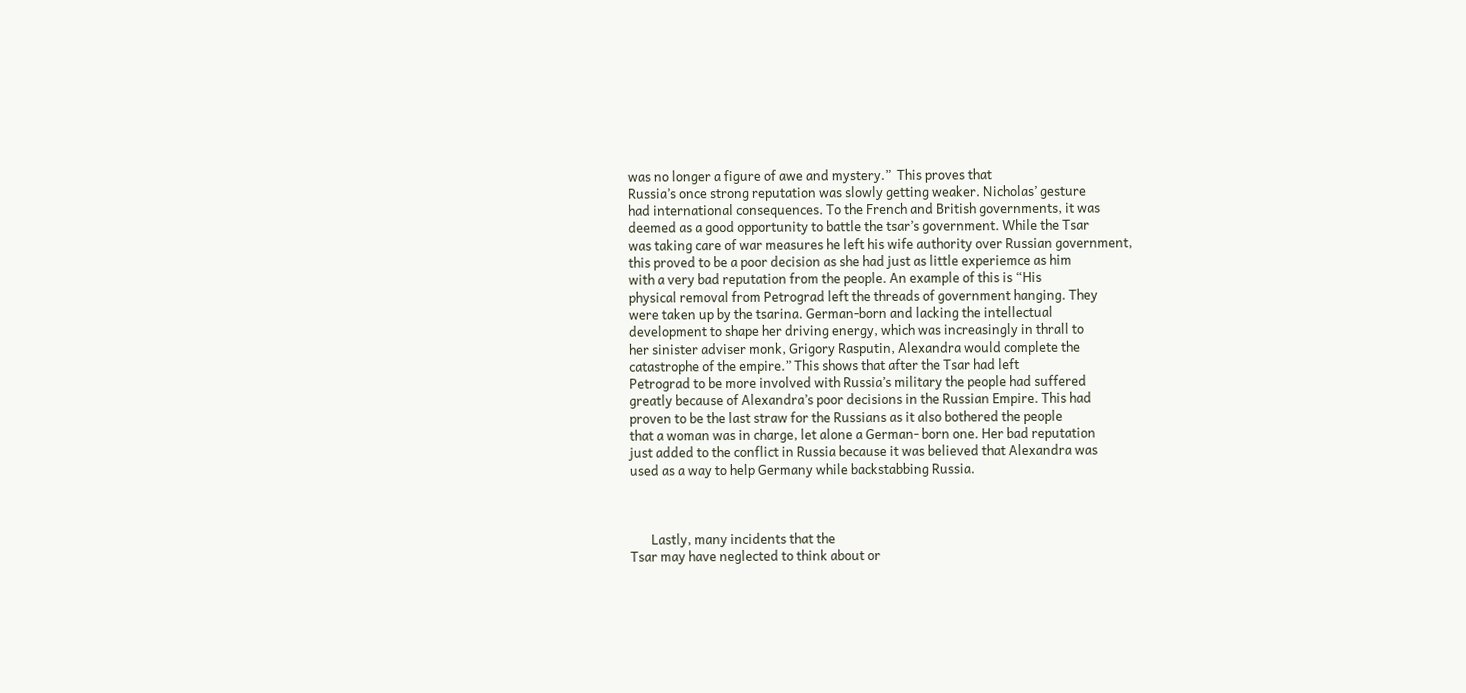was no longer a figure of awe and mystery.”  This proves that
Russia’s once strong reputation was slowly getting weaker. Nicholas’ gesture
had international consequences. To the French and British governments, it was
deemed as a good opportunity to battle the tsar’s government. While the Tsar
was taking care of war measures he left his wife authority over Russian government,
this proved to be a poor decision as she had just as little experiemce as him
with a very bad reputation from the people. An example of this is “His
physical removal from Petrograd left the threads of government hanging. They
were taken up by the tsarina. German-born and lacking the intellectual
development to shape her driving energy, which was increasingly in thrall to
her sinister adviser monk, Grigory Rasputin, Alexandra would complete the
catastrophe of the empire.” This shows that after the Tsar had left
Petrograd to be more involved with Russia’s military the people had suffered
greatly because of Alexandra’s poor decisions in the Russian Empire. This had
proven to be the last straw for the Russians as it also bothered the people
that a woman was in charge, let alone a German- born one. Her bad reputation
just added to the conflict in Russia because it was believed that Alexandra was
used as a way to help Germany while backstabbing Russia.



       Lastly, many incidents that the
Tsar may have neglected to think about or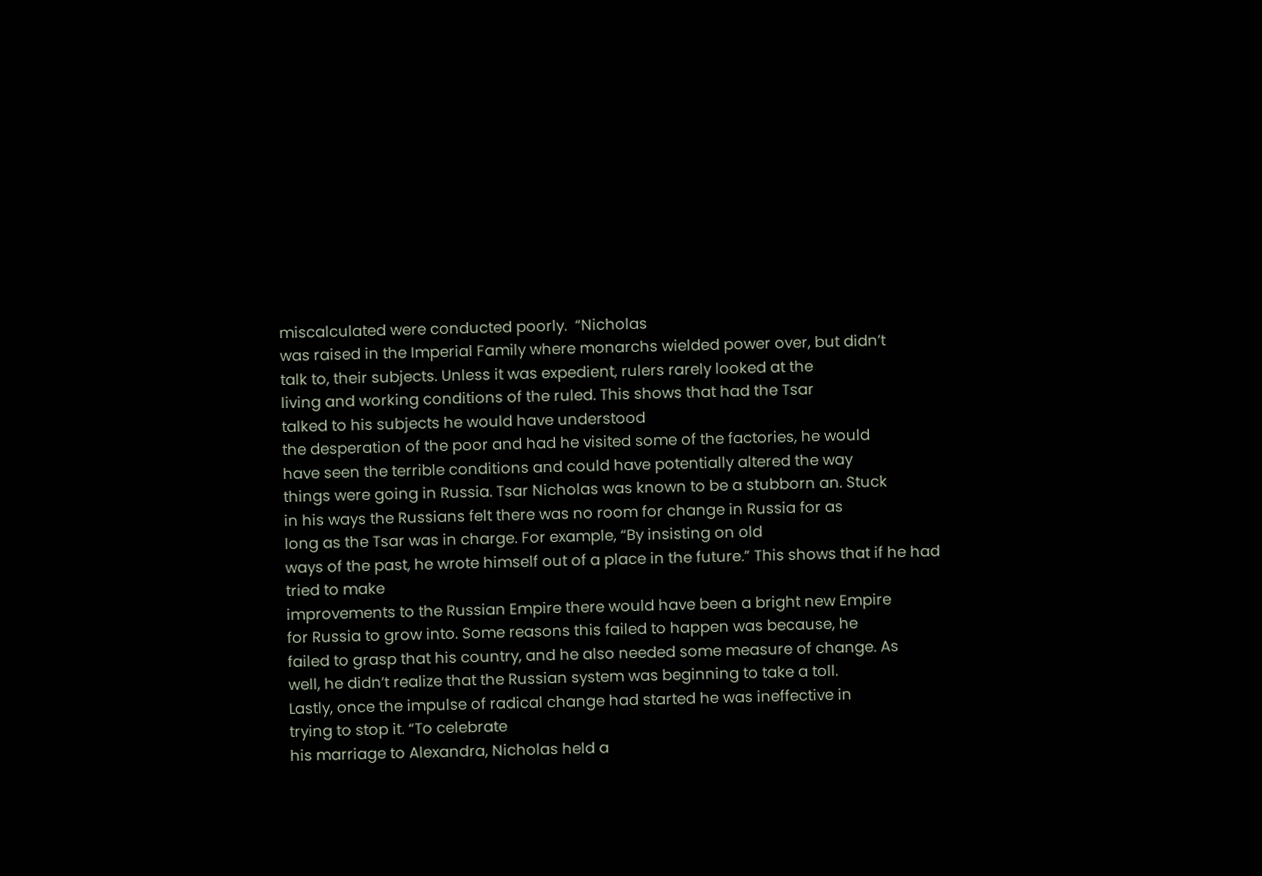miscalculated were conducted poorly.  “Nicholas
was raised in the Imperial Family where monarchs wielded power over, but didn’t
talk to, their subjects. Unless it was expedient, rulers rarely looked at the
living and working conditions of the ruled. This shows that had the Tsar
talked to his subjects he would have understood
the desperation of the poor and had he visited some of the factories, he would
have seen the terrible conditions and could have potentially altered the way
things were going in Russia. Tsar Nicholas was known to be a stubborn an. Stuck
in his ways the Russians felt there was no room for change in Russia for as
long as the Tsar was in charge. For example, “By insisting on old
ways of the past, he wrote himself out of a place in the future.” This shows that if he had tried to make
improvements to the Russian Empire there would have been a bright new Empire
for Russia to grow into. Some reasons this failed to happen was because, he
failed to grasp that his country, and he also needed some measure of change. As
well, he didn’t realize that the Russian system was beginning to take a toll.
Lastly, once the impulse of radical change had started he was ineffective in
trying to stop it. “To celebrate
his marriage to Alexandra, Nicholas held a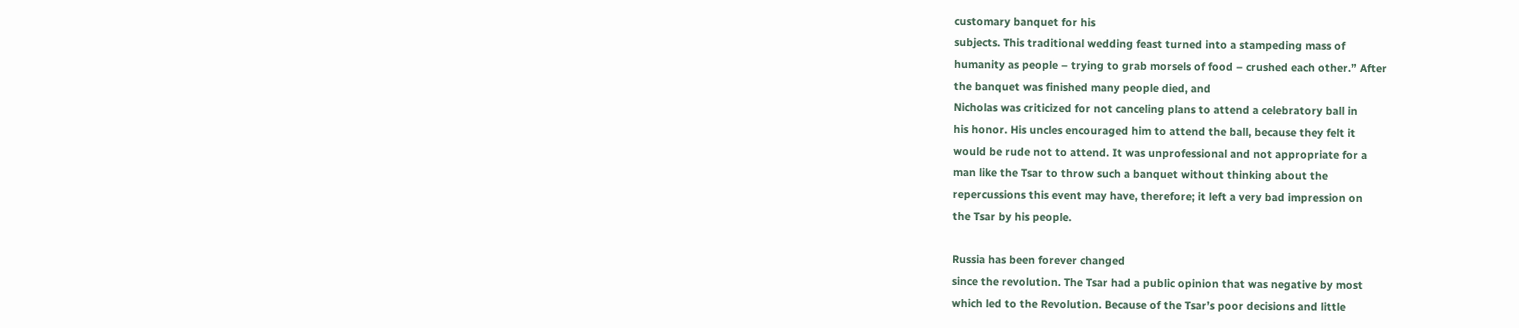customary banquet for his
subjects. This traditional wedding feast turned into a stampeding mass of
humanity as people – trying to grab morsels of food – crushed each other.” After
the banquet was finished many people died, and
Nicholas was criticized for not canceling plans to attend a celebratory ball in
his honor. His uncles encouraged him to attend the ball, because they felt it
would be rude not to attend. It was unprofessional and not appropriate for a
man like the Tsar to throw such a banquet without thinking about the
repercussions this event may have, therefore; it left a very bad impression on
the Tsar by his people.

Russia has been forever changed
since the revolution. The Tsar had a public opinion that was negative by most
which led to the Revolution. Because of the Tsar’s poor decisions and little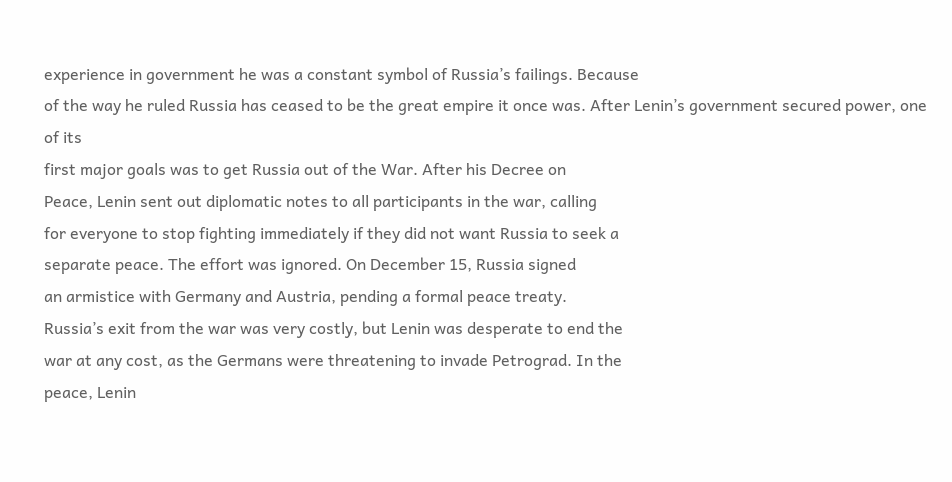experience in government he was a constant symbol of Russia’s failings. Because
of the way he ruled Russia has ceased to be the great empire it once was. After Lenin’s government secured power, one of its
first major goals was to get Russia out of the War. After his Decree on
Peace, Lenin sent out diplomatic notes to all participants in the war, calling
for everyone to stop fighting immediately if they did not want Russia to seek a
separate peace. The effort was ignored. On December 15, Russia signed
an armistice with Germany and Austria, pending a formal peace treaty.
Russia’s exit from the war was very costly, but Lenin was desperate to end the
war at any cost, as the Germans were threatening to invade Petrograd. In the
peace, Lenin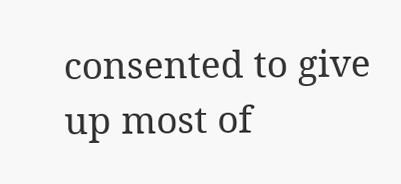consented to give up most of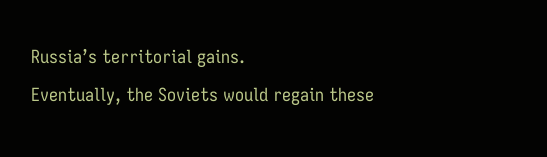Russia’s territorial gains.
Eventually, the Soviets would regain these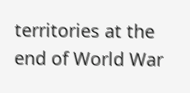territories at the end of World War